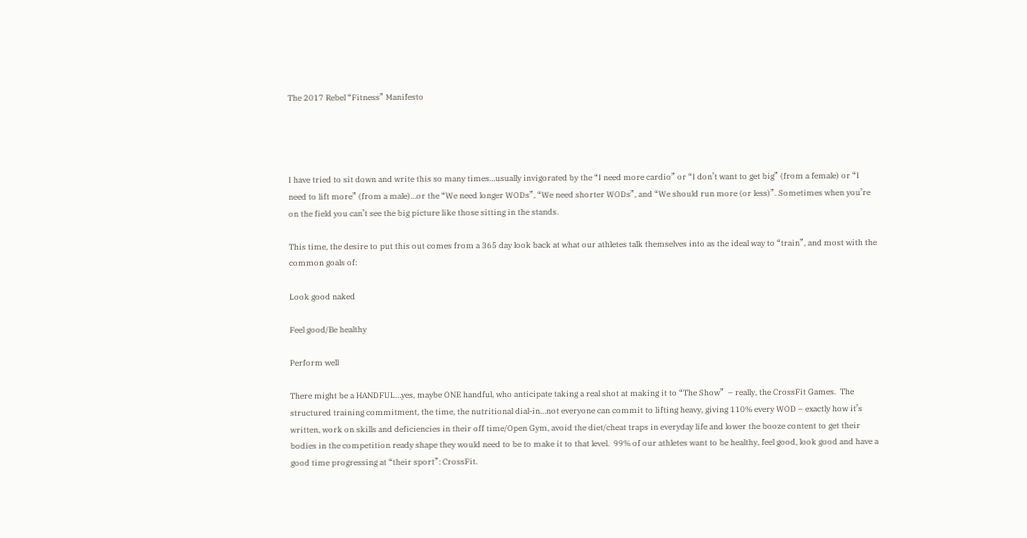The 2017 Rebel “Fitness” Manifesto




I have tried to sit down and write this so many times…usually invigorated by the “I need more cardio” or “I don’t want to get big” (from a female) or “I need to lift more” (from a male)…or the “We need longer WODs”, “We need shorter WODs”, and “We should run more (or less)”. Sometimes when you’re on the field you can’t see the big picture like those sitting in the stands.

This time, the desire to put this out comes from a 365 day look back at what our athletes talk themselves into as the ideal way to “train”, and most with the common goals of:

Look good naked

Feel good/Be healthy

Perform well

There might be a HANDFUL…yes, maybe ONE handful, who anticipate taking a real shot at making it to “The Show”  – really, the CrossFit Games.  The structured training commitment, the time, the nutritional dial-in…not everyone can commit to lifting heavy, giving 110% every WOD – exactly how it’s written, work on skills and deficiencies in their off time/Open Gym, avoid the diet/cheat traps in everyday life and lower the booze content to get their bodies in the competition ready shape they would need to be to make it to that level.  99% of our athletes want to be healthy, feel good, look good and have a good time progressing at “their sport”: CrossFit.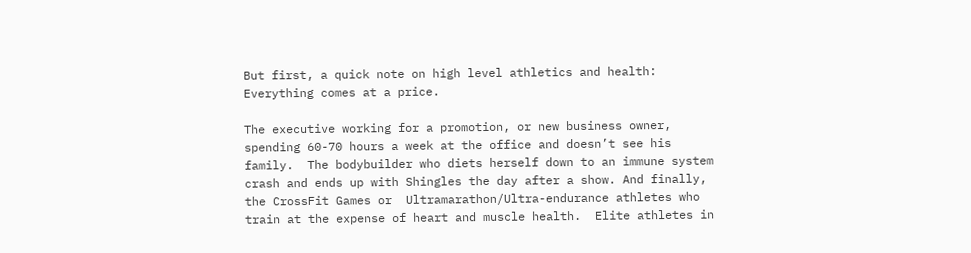But first, a quick note on high level athletics and health:
Everything comes at a price.

The executive working for a promotion, or new business owner, spending 60-70 hours a week at the office and doesn’t see his family.  The bodybuilder who diets herself down to an immune system crash and ends up with Shingles the day after a show. And finally, the CrossFit Games or  Ultramarathon/Ultra-endurance athletes who train at the expense of heart and muscle health.  Elite athletes in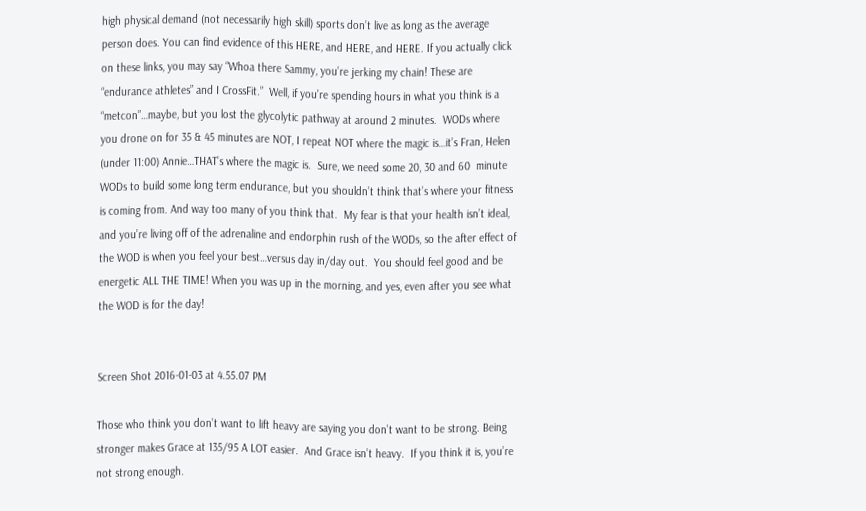high physical demand (not necessarily high skill) sports don’t live as long as the average person does. You can find evidence of this HERE, and HERE, and HERE. If you actually click on these links, you may say “Whoa there Sammy, you’re jerking my chain! These are “endurance athletes” and I CrossFit.”  Well, if you’re spending hours in what you think is a “metcon”…maybe, but you lost the glycolytic pathway at around 2 minutes.  WODs where you drone on for 35 & 45 minutes are NOT, I repeat NOT where the magic is…it’s Fran, Helen (under 11:00) Annie…THAT’s where the magic is.  Sure, we need some 20, 30 and 60  minute WODs to build some long term endurance, but you shouldn’t think that’s where your fitness is coming from. And way too many of you think that.  My fear is that your health isn’t ideal, and you’re living off of the adrenaline and endorphin rush of the WODs, so the after effect of the WOD is when you feel your best…versus day in/day out.  You should feel good and be energetic ALL THE TIME! When you was up in the morning, and yes, even after you see what the WOD is for the day!


Screen Shot 2016-01-03 at 4.55.07 PM

Those who think you don’t want to lift heavy are saying you don’t want to be strong. Being stronger makes Grace at 135/95 A LOT easier.  And Grace isn’t heavy.  If you think it is, you’re not strong enough.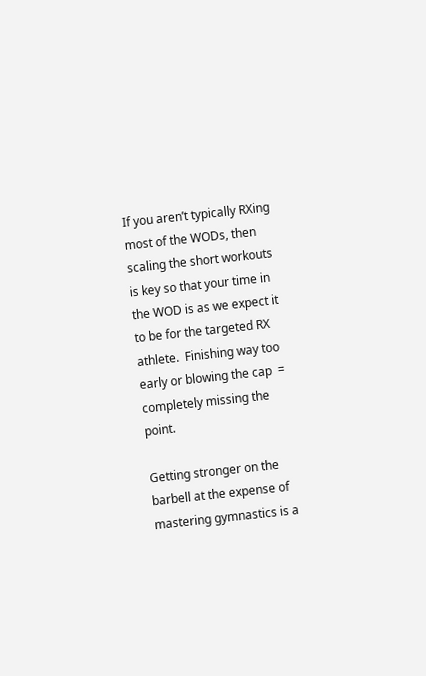If you aren’t typically RXing most of the WODs, then scaling the short workouts is key so that your time in the WOD is as we expect it to be for the targeted RX athlete.  Finishing way too early or blowing the cap  = completely missing the point.

Getting stronger on the barbell at the expense of mastering gymnastics is a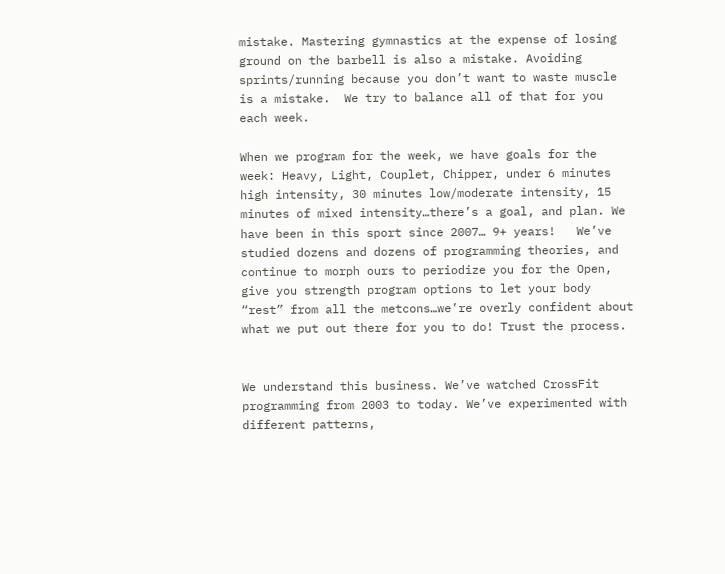mistake. Mastering gymnastics at the expense of losing ground on the barbell is also a mistake. Avoiding sprints/running because you don’t want to waste muscle is a mistake.  We try to balance all of that for you each week.

When we program for the week, we have goals for the week: Heavy, Light, Couplet, Chipper, under 6 minutes high intensity, 30 minutes low/moderate intensity, 15 minutes of mixed intensity…there’s a goal, and plan. We have been in this sport since 2007… 9+ years!   We’ve studied dozens and dozens of programming theories, and continue to morph ours to periodize you for the Open, give you strength program options to let your body “rest” from all the metcons…we’re overly confident about what we put out there for you to do! Trust the process.


We understand this business. We’ve watched CrossFit programming from 2003 to today. We’ve experimented with different patterns,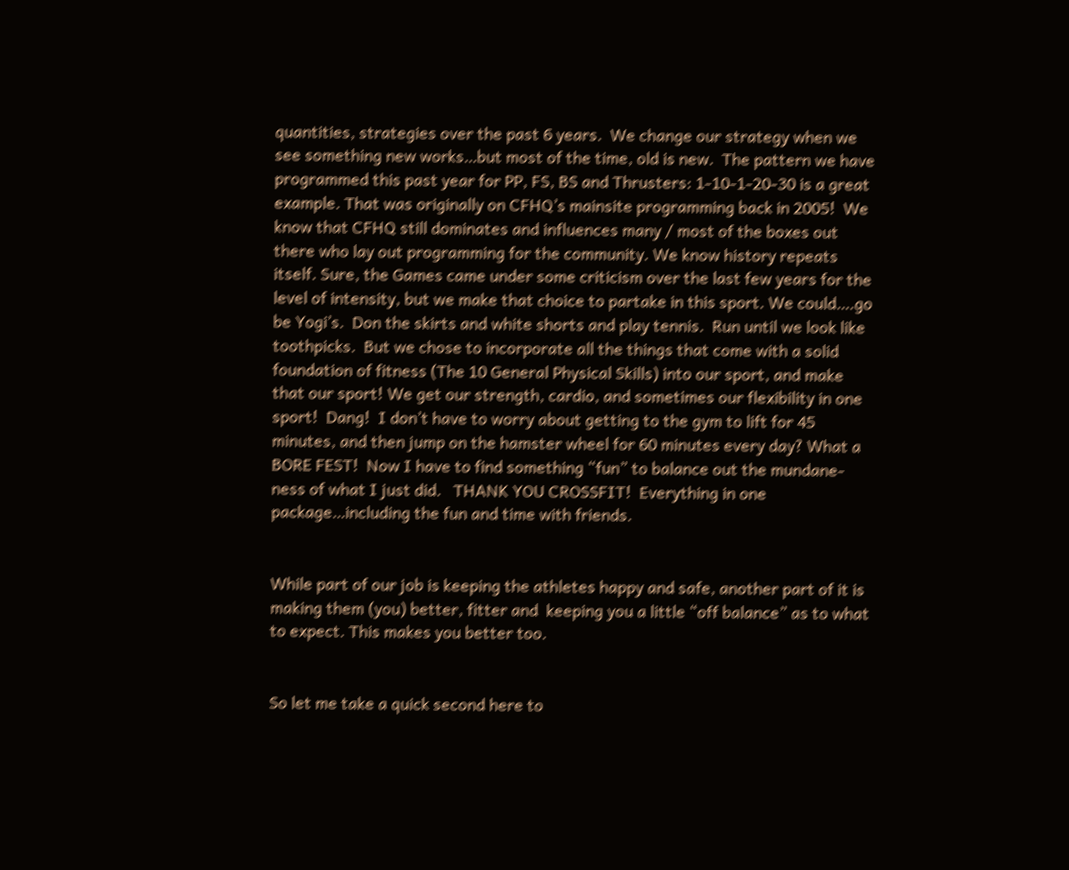quantities, strategies over the past 6 years.  We change our strategy when we see something new works…but most of the time, old is new.  The pattern we have programmed this past year for PP, FS, BS and Thrusters: 1-10-1-20-30 is a great example. That was originally on CFHQ’s mainsite programming back in 2005!  We know that CFHQ still dominates and influences many / most of the boxes out there who lay out programming for the community. We know history repeats itself. Sure, the Games came under some criticism over the last few years for the level of intensity, but we make that choice to partake in this sport. We could….go be Yogi’s.  Don the skirts and white shorts and play tennis.  Run until we look like toothpicks.  But we chose to incorporate all the things that come with a solid foundation of fitness (The 10 General Physical Skills) into our sport, and make that our sport! We get our strength, cardio, and sometimes our flexibility in one sport!  Dang!  I don’t have to worry about getting to the gym to lift for 45 minutes, and then jump on the hamster wheel for 60 minutes every day? What a BORE FEST!  Now I have to find something “fun” to balance out the mundane-ness of what I just did.   THANK YOU CROSSFIT!  Everything in one package…including the fun and time with friends.


While part of our job is keeping the athletes happy and safe, another part of it is making them (you) better, fitter and  keeping you a little “off balance” as to what to expect. This makes you better too.


So let me take a quick second here to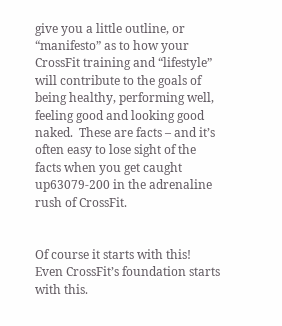give you a little outline, or “manifesto” as to how your CrossFit training and “lifestyle” will contribute to the goals of being healthy, performing well, feeling good and looking good naked.  These are facts – and it’s often easy to lose sight of the facts when you get caught up63079-200 in the adrenaline rush of CrossFit.


Of course it starts with this!  Even CrossFit’s foundation starts with this.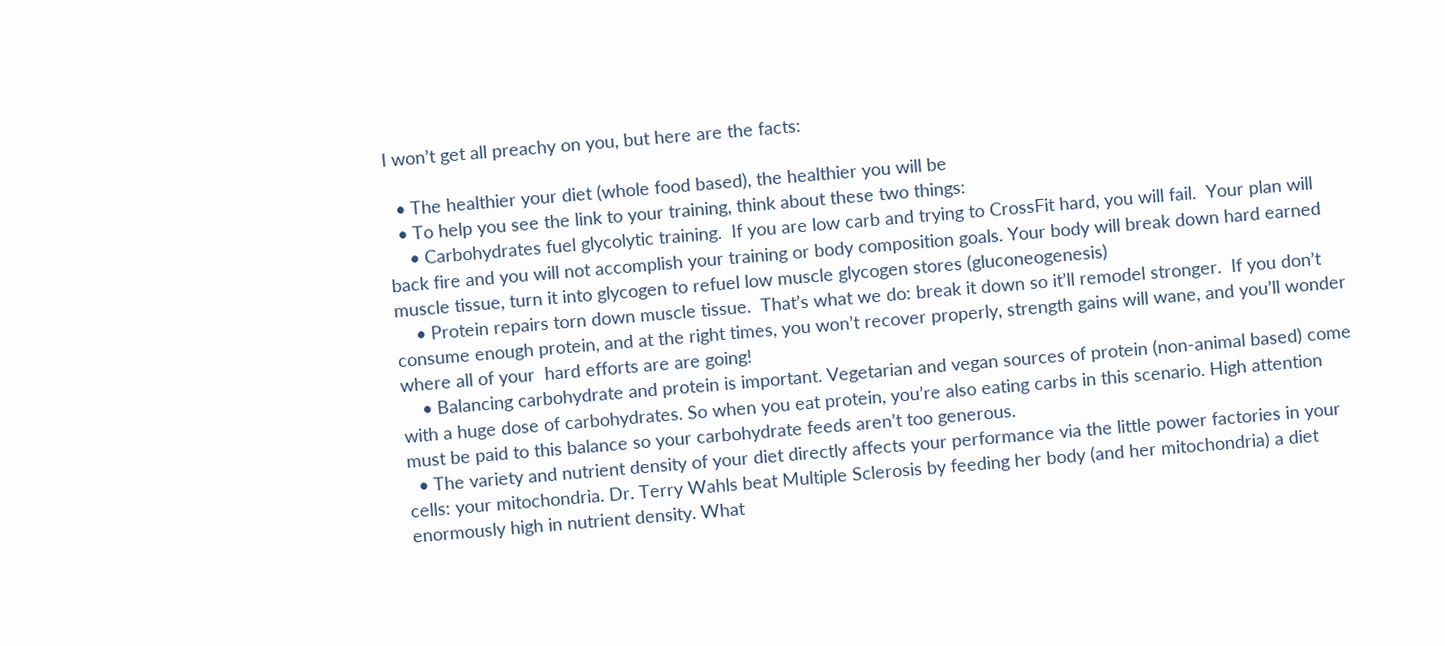I won’t get all preachy on you, but here are the facts:

  • The healthier your diet (whole food based), the healthier you will be
  • To help you see the link to your training, think about these two things:
    • Carbohydrates fuel glycolytic training.  If you are low carb and trying to CrossFit hard, you will fail.  Your plan will back fire and you will not accomplish your training or body composition goals. Your body will break down hard earned muscle tissue, turn it into glycogen to refuel low muscle glycogen stores (gluconeogenesis)
    • Protein repairs torn down muscle tissue.  That’s what we do: break it down so it’ll remodel stronger.  If you don’t consume enough protein, and at the right times, you won’t recover properly, strength gains will wane, and you’ll wonder where all of your  hard efforts are are going!
    • Balancing carbohydrate and protein is important. Vegetarian and vegan sources of protein (non-animal based) come with a huge dose of carbohydrates. So when you eat protein, you’re also eating carbs in this scenario. High attention must be paid to this balance so your carbohydrate feeds aren’t too generous.
  • The variety and nutrient density of your diet directly affects your performance via the little power factories in your cells: your mitochondria. Dr. Terry Wahls beat Multiple Sclerosis by feeding her body (and her mitochondria) a diet enormously high in nutrient density. What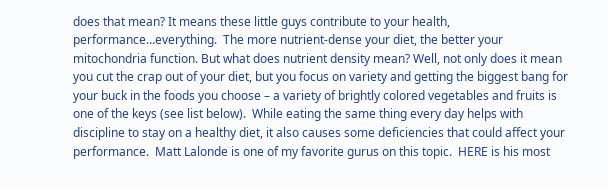does that mean? It means these little guys contribute to your health, performance…everything.  The more nutrient-dense your diet, the better your mitochondria function. But what does nutrient density mean? Well, not only does it mean you cut the crap out of your diet, but you focus on variety and getting the biggest bang for your buck in the foods you choose – a variety of brightly colored vegetables and fruits is one of the keys (see list below).  While eating the same thing every day helps with discipline to stay on a healthy diet, it also causes some deficiencies that could affect your performance.  Matt Lalonde is one of my favorite gurus on this topic.  HERE is his most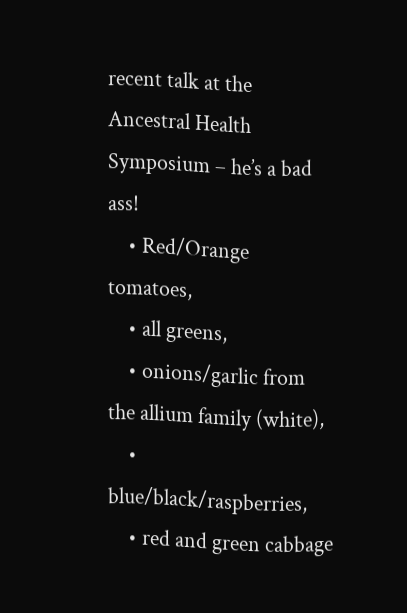recent talk at the Ancestral Health Symposium – he’s a bad ass!
    • Red/Orange tomatoes,
    • all greens,
    • onions/garlic from the allium family (white),
    • blue/black/raspberries,
    • red and green cabbage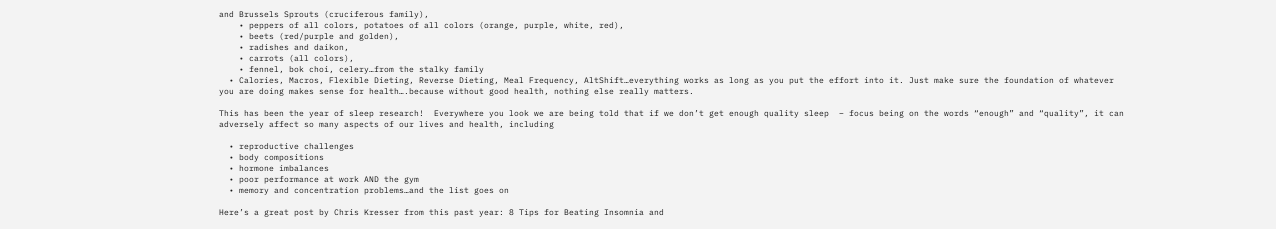and Brussels Sprouts (cruciferous family),
    • peppers of all colors, potatoes of all colors (orange, purple, white, red),
    • beets (red/purple and golden),
    • radishes and daikon,
    • carrots (all colors),
    • fennel, bok choi, celery…from the stalky family
  • Calories, Macros, Flexible Dieting, Reverse Dieting, Meal Frequency, AltShift…everything works as long as you put the effort into it. Just make sure the foundation of whatever you are doing makes sense for health….because without good health, nothing else really matters.

This has been the year of sleep research!  Everywhere you look we are being told that if we don’t get enough quality sleep  – focus being on the words “enough” and “quality”, it can adversely affect so many aspects of our lives and health, including

  • reproductive challenges
  • body compositions
  • hormone imbalances
  • poor performance at work AND the gym
  • memory and concentration problems…and the list goes on

Here’s a great post by Chris Kresser from this past year: 8 Tips for Beating Insomnia and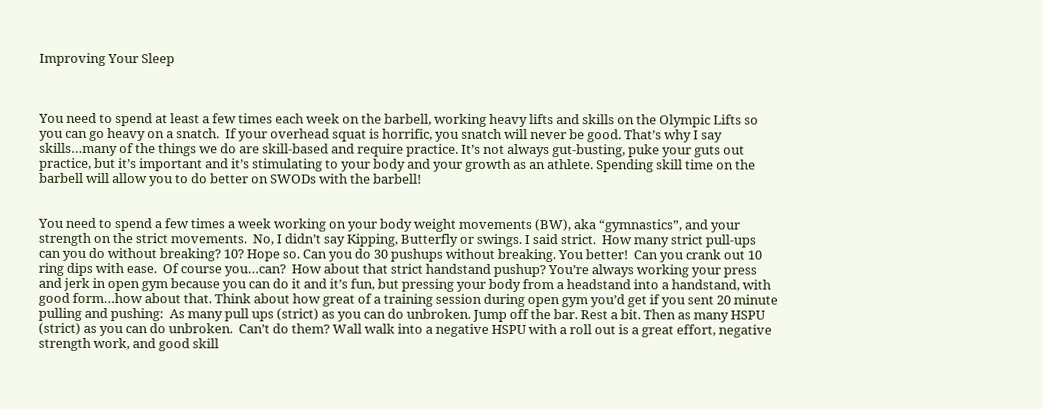Improving Your Sleep



You need to spend at least a few times each week on the barbell, working heavy lifts and skills on the Olympic Lifts so you can go heavy on a snatch.  If your overhead squat is horrific, you snatch will never be good. That’s why I say skills…many of the things we do are skill-based and require practice. It’s not always gut-busting, puke your guts out practice, but it’s important and it’s stimulating to your body and your growth as an athlete. Spending skill time on the barbell will allow you to do better on SWODs with the barbell!


You need to spend a few times a week working on your body weight movements (BW), aka “gymnastics”, and your strength on the strict movements.  No, I didn’t say Kipping, Butterfly or swings. I said strict.  How many strict pull-ups can you do without breaking? 10? Hope so. Can you do 30 pushups without breaking. You better!  Can you crank out 10 ring dips with ease.  Of course you…can?  How about that strict handstand pushup? You’re always working your press and jerk in open gym because you can do it and it’s fun, but pressing your body from a headstand into a handstand, with good form…how about that. Think about how great of a training session during open gym you’d get if you sent 20 minute pulling and pushing:  As many pull ups (strict) as you can do unbroken. Jump off the bar. Rest a bit. Then as many HSPU (strict) as you can do unbroken.  Can’t do them? Wall walk into a negative HSPU with a roll out is a great effort, negative strength work, and good skill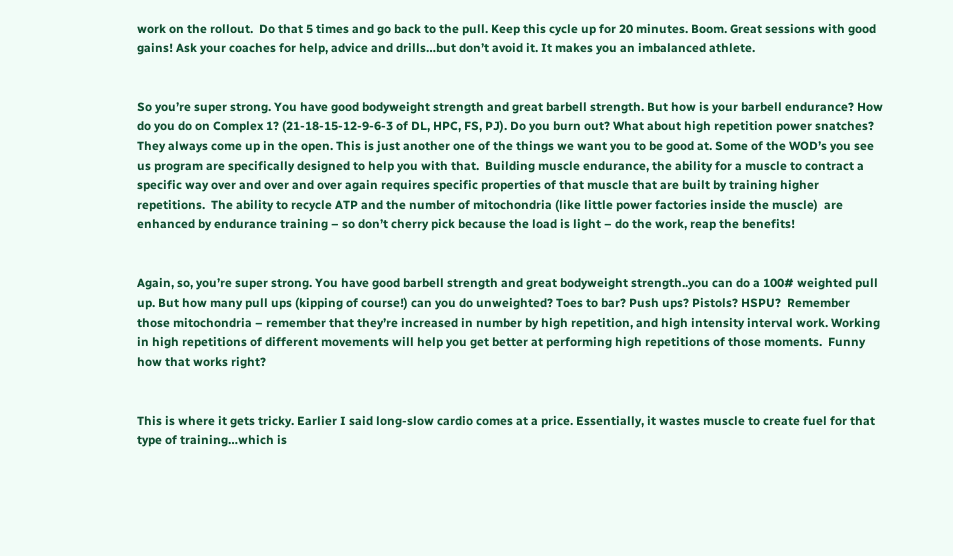work on the rollout.  Do that 5 times and go back to the pull. Keep this cycle up for 20 minutes. Boom. Great sessions with good gains! Ask your coaches for help, advice and drills…but don’t avoid it. It makes you an imbalanced athlete.


So you’re super strong. You have good bodyweight strength and great barbell strength. But how is your barbell endurance? How do you do on Complex 1? (21-18-15-12-9-6-3 of DL, HPC, FS, PJ). Do you burn out? What about high repetition power snatches? They always come up in the open. This is just another one of the things we want you to be good at. Some of the WOD’s you see us program are specifically designed to help you with that.  Building muscle endurance, the ability for a muscle to contract a specific way over and over and over again requires specific properties of that muscle that are built by training higher repetitions.  The ability to recycle ATP and the number of mitochondria (like little power factories inside the muscle)  are enhanced by endurance training – so don’t cherry pick because the load is light – do the work, reap the benefits!


Again, so, you’re super strong. You have good barbell strength and great bodyweight strength..you can do a 100# weighted pull up. But how many pull ups (kipping of course!) can you do unweighted? Toes to bar? Push ups? Pistols? HSPU?  Remember those mitochondria – remember that they’re increased in number by high repetition, and high intensity interval work. Working in high repetitions of different movements will help you get better at performing high repetitions of those moments.  Funny how that works right?


This is where it gets tricky. Earlier I said long-slow cardio comes at a price. Essentially, it wastes muscle to create fuel for that type of training…which is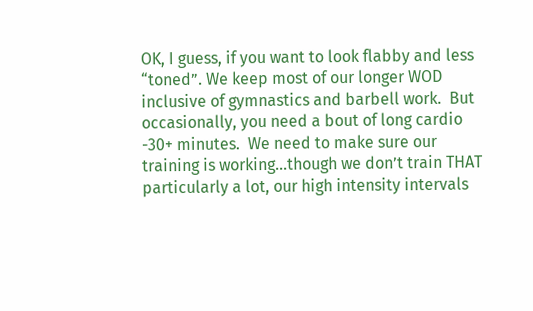OK, I guess, if you want to look flabby and less “toned”. We keep most of our longer WOD inclusive of gymnastics and barbell work.  But occasionally, you need a bout of long cardio -30+ minutes.  We need to make sure our training is working…though we don’t train THAT particularly a lot, our high intensity intervals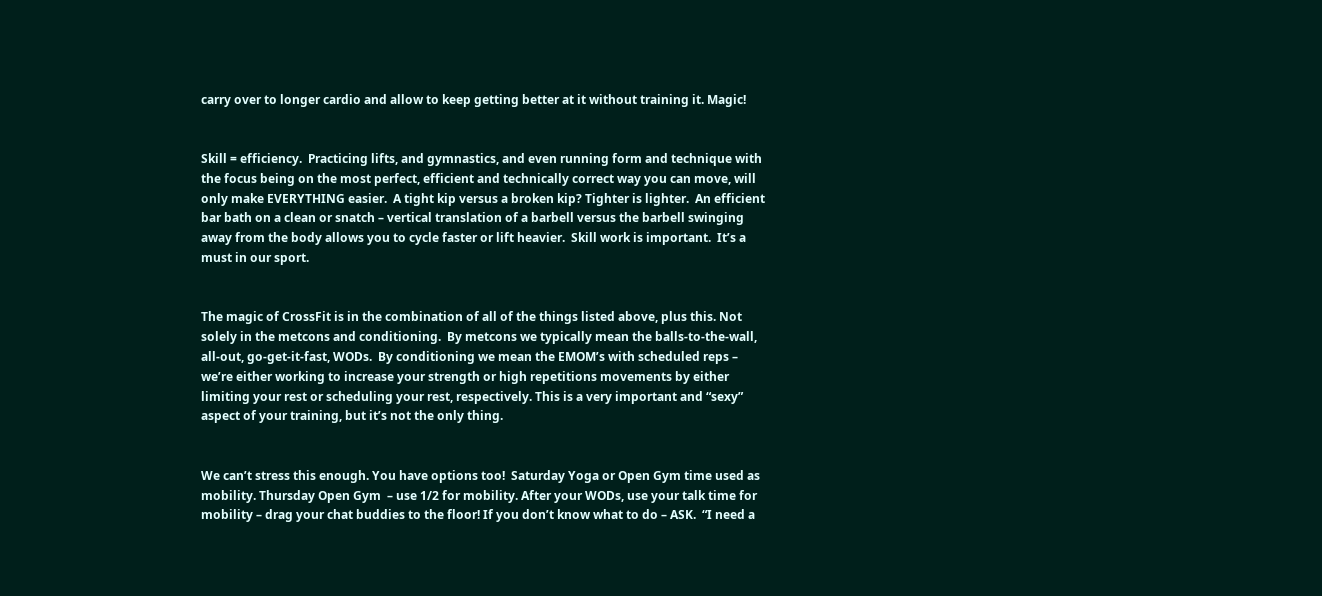carry over to longer cardio and allow to keep getting better at it without training it. Magic!


Skill = efficiency.  Practicing lifts, and gymnastics, and even running form and technique with the focus being on the most perfect, efficient and technically correct way you can move, will only make EVERYTHING easier.  A tight kip versus a broken kip? Tighter is lighter.  An efficient bar bath on a clean or snatch – vertical translation of a barbell versus the barbell swinging away from the body allows you to cycle faster or lift heavier.  Skill work is important.  It’s a must in our sport.


The magic of CrossFit is in the combination of all of the things listed above, plus this. Not solely in the metcons and conditioning.  By metcons we typically mean the balls-to-the-wall, all-out, go-get-it-fast, WODs.  By conditioning we mean the EMOM’s with scheduled reps – we’re either working to increase your strength or high repetitions movements by either limiting your rest or scheduling your rest, respectively. This is a very important and “sexy” aspect of your training, but it’s not the only thing.


We can’t stress this enough. You have options too!  Saturday Yoga or Open Gym time used as mobility. Thursday Open Gym  – use 1/2 for mobility. After your WODs, use your talk time for mobility – drag your chat buddies to the floor! If you don’t know what to do – ASK.  “I need a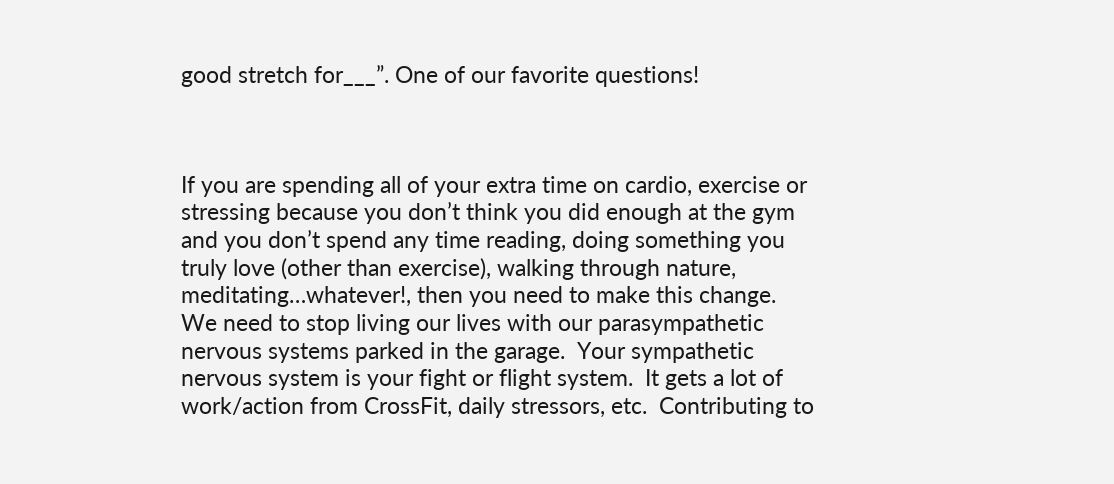good stretch for___”. One of our favorite questions!



If you are spending all of your extra time on cardio, exercise or stressing because you don’t think you did enough at the gym and you don’t spend any time reading, doing something you truly love (other than exercise), walking through nature, meditating…whatever!, then you need to make this change.  We need to stop living our lives with our parasympathetic nervous systems parked in the garage.  Your sympathetic nervous system is your fight or flight system.  It gets a lot of work/action from CrossFit, daily stressors, etc.  Contributing to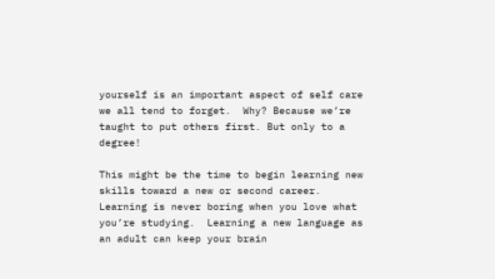yourself is an important aspect of self care we all tend to forget.  Why? Because we’re taught to put others first. But only to a degree!

This might be the time to begin learning new skills toward a new or second career.  Learning is never boring when you love what you’re studying.  Learning a new language as an adult can keep your brain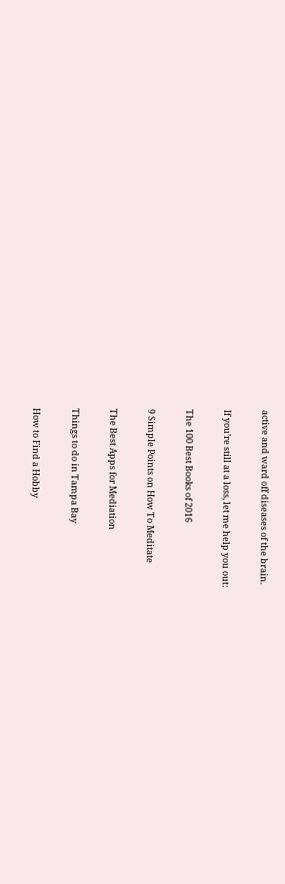active and ward off diseases of the brain.

If you’re still at a loss, let me help you out:

The 100 Best Books of 2016

9 Simple Points on How To Meditate

The Best Apps for Mediation

Things to do in Tampa Bay

How to Find a Hobby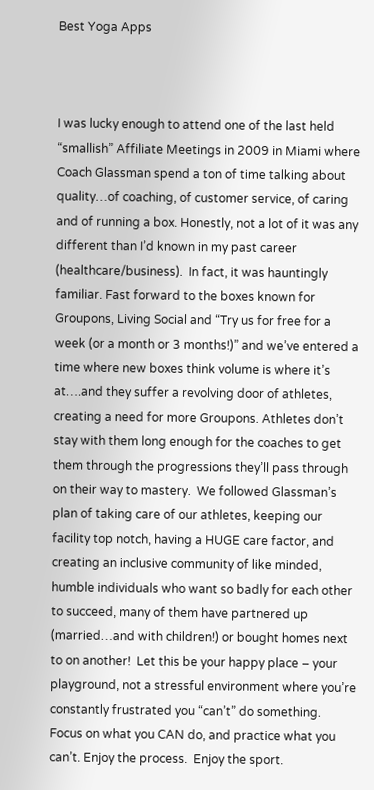Best Yoga Apps



I was lucky enough to attend one of the last held “smallish” Affiliate Meetings in 2009 in Miami where Coach Glassman spend a ton of time talking about quality…of coaching, of customer service, of caring and of running a box. Honestly, not a lot of it was any different than I’d known in my past career (healthcare/business).  In fact, it was hauntingly familiar. Fast forward to the boxes known for Groupons, Living Social and “Try us for free for a week (or a month or 3 months!)” and we’ve entered a time where new boxes think volume is where it’s at….and they suffer a revolving door of athletes, creating a need for more Groupons. Athletes don’t stay with them long enough for the coaches to get them through the progressions they’ll pass through on their way to mastery.  We followed Glassman’s plan of taking care of our athletes, keeping our facility top notch, having a HUGE care factor, and creating an inclusive community of like minded, humble individuals who want so badly for each other to succeed, many of them have partnered up (married…and with children!) or bought homes next to on another!  Let this be your happy place – your playground, not a stressful environment where you’re constantly frustrated you “can’t” do something.  Focus on what you CAN do, and practice what you can’t. Enjoy the process.  Enjoy the sport.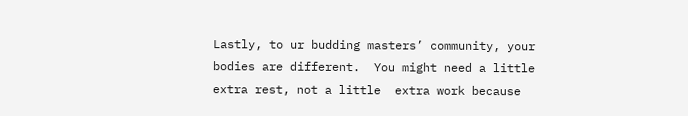Lastly, to ur budding masters’ community, your bodies are different.  You might need a little extra rest, not a little  extra work because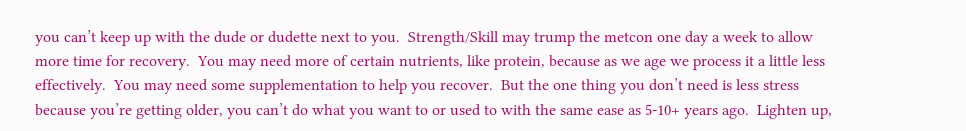you can’t keep up with the dude or dudette next to you.  Strength/Skill may trump the metcon one day a week to allow more time for recovery.  You may need more of certain nutrients, like protein, because as we age we process it a little less effectively.  You may need some supplementation to help you recover.  But the one thing you don’t need is less stress because you’re getting older, you can’t do what you want to or used to with the same ease as 5-10+ years ago.  Lighten up,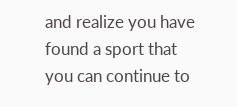and realize you have found a sport that you can continue to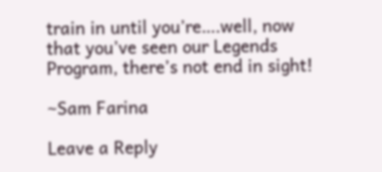train in until you’re….well, now that you’ve seen our Legends Program, there’s not end in sight!

~Sam Farina

Leave a Reply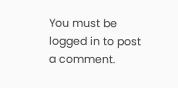You must be logged in to post a comment.